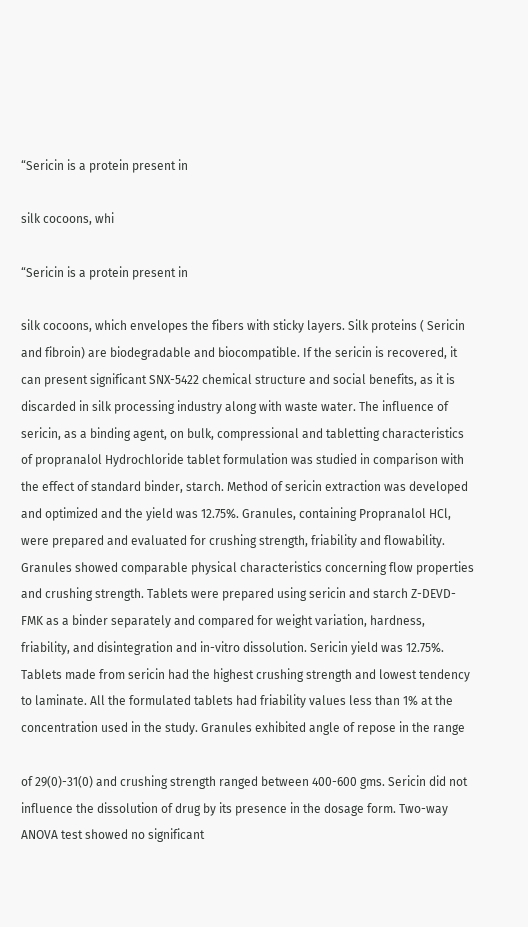“Sericin is a protein present in

silk cocoons, whi

“Sericin is a protein present in

silk cocoons, which envelopes the fibers with sticky layers. Silk proteins ( Sericin and fibroin) are biodegradable and biocompatible. If the sericin is recovered, it can present significant SNX-5422 chemical structure and social benefits, as it is discarded in silk processing industry along with waste water. The influence of sericin, as a binding agent, on bulk, compressional and tabletting characteristics of propranalol Hydrochloride tablet formulation was studied in comparison with the effect of standard binder, starch. Method of sericin extraction was developed and optimized and the yield was 12.75%. Granules, containing Propranalol HCl, were prepared and evaluated for crushing strength, friability and flowability. Granules showed comparable physical characteristics concerning flow properties and crushing strength. Tablets were prepared using sericin and starch Z-DEVD-FMK as a binder separately and compared for weight variation, hardness, friability, and disintegration and in-vitro dissolution. Sericin yield was 12.75%. Tablets made from sericin had the highest crushing strength and lowest tendency to laminate. All the formulated tablets had friability values less than 1% at the concentration used in the study. Granules exhibited angle of repose in the range

of 29(0)-31(0) and crushing strength ranged between 400-600 gms. Sericin did not influence the dissolution of drug by its presence in the dosage form. Two-way ANOVA test showed no significant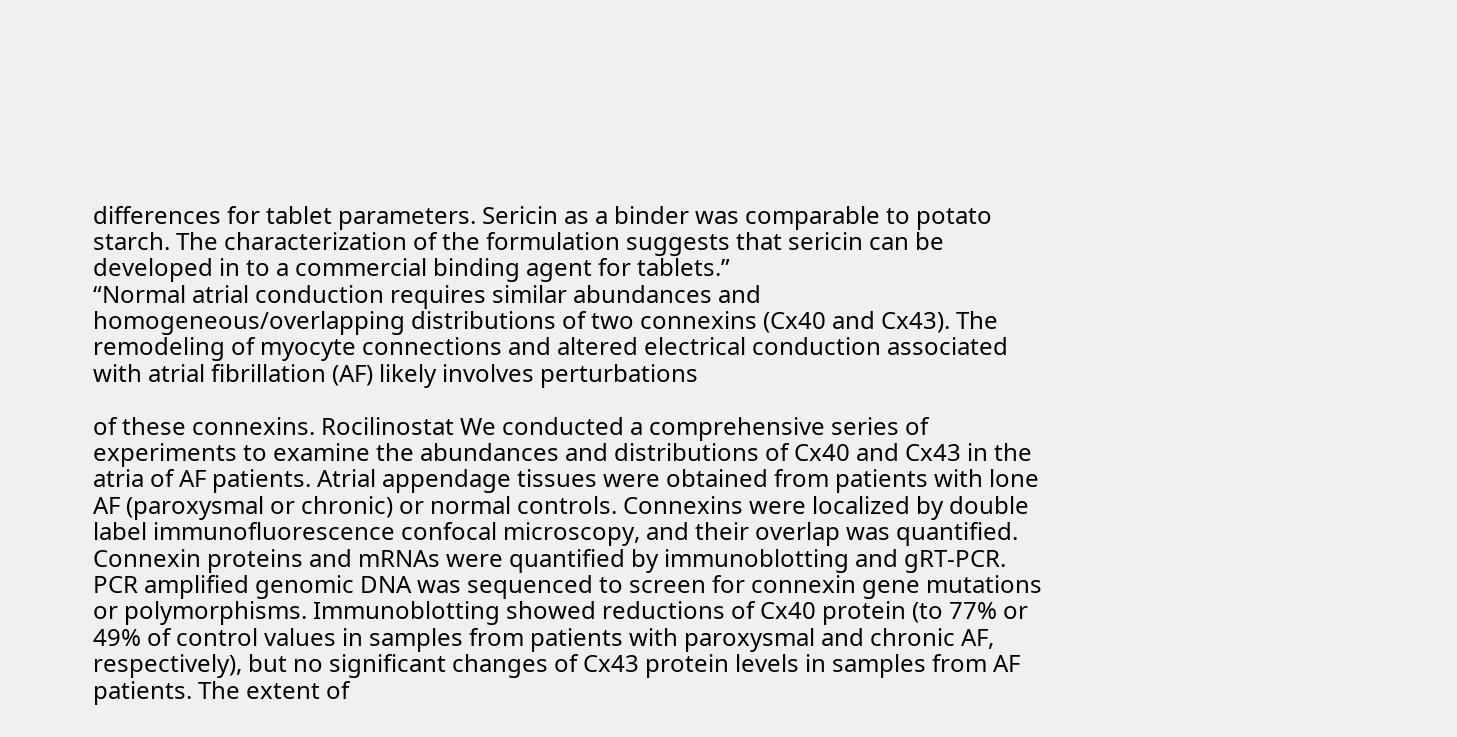differences for tablet parameters. Sericin as a binder was comparable to potato starch. The characterization of the formulation suggests that sericin can be developed in to a commercial binding agent for tablets.”
“Normal atrial conduction requires similar abundances and homogeneous/overlapping distributions of two connexins (Cx40 and Cx43). The remodeling of myocyte connections and altered electrical conduction associated with atrial fibrillation (AF) likely involves perturbations

of these connexins. Rocilinostat We conducted a comprehensive series of experiments to examine the abundances and distributions of Cx40 and Cx43 in the atria of AF patients. Atrial appendage tissues were obtained from patients with lone AF (paroxysmal or chronic) or normal controls. Connexins were localized by double label immunofluorescence confocal microscopy, and their overlap was quantified. Connexin proteins and mRNAs were quantified by immunoblotting and gRT-PCR. PCR amplified genomic DNA was sequenced to screen for connexin gene mutations or polymorphisms. Immunoblotting showed reductions of Cx40 protein (to 77% or 49% of control values in samples from patients with paroxysmal and chronic AF, respectively), but no significant changes of Cx43 protein levels in samples from AF patients. The extent of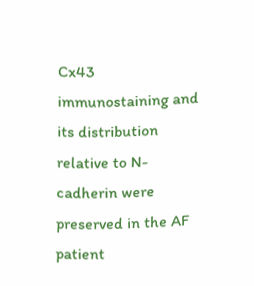Cx43 immunostaining and its distribution relative to N-cadherin were preserved in the AF patient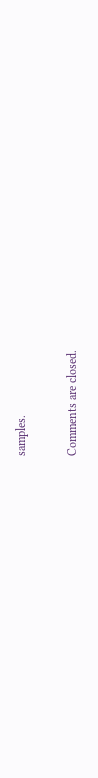samples.

Comments are closed.